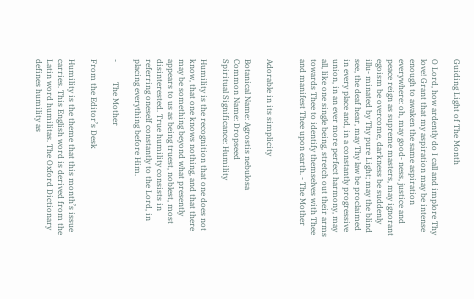Guiding Light of The Month

O Lord, how ardently do I call and implore Thy love! Grant that my aspiration may be intense enough to awaken the same aspiration everywhere: oh, may good- ness, justice and peace reign as supreme masters, may ignorant egoism be overcome, darkness be suddenly illu- minated by Thy pure Light; may the blind see, the deaf hear, may Thy law be proclaimed in every place and, in a constantly progressive union, in an ever more perfect harmony, may all, like one single being, stretch out their arms towards Thee to identify themselves with Thee and manifest Thee upon earth. - The Mother


Adorable in its simplicity

Botanical Name: Agrostis nebulosa
Common Name: Dropseed
Spiritual Significance: Humility

Humility is the recognition that one does not know, that one knows nothing, and that there may be something beyond what presently appears to us as being truest, noblest, most disinterested. True humility consists in referring oneself constantly to the Lord, in placing everything before Him.

-          The Mother

From the Editor’s Desk

Humility is the theme that this month’s issue carries. This English word is derived from the Latin word humilitas. The Oxford Dictionary defines humility as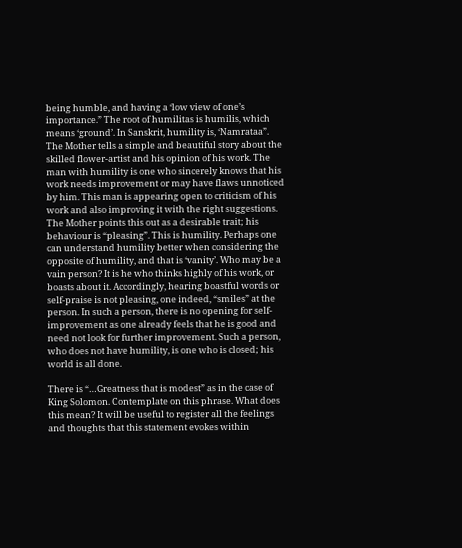being humble, and having a ‘low view of one’s importance.” The root of humilitas is humilis, which means ‘ground’. In Sanskrit, humility is, ‘Namrataa”.  The Mother tells a simple and beautiful story about the skilled flower-artist and his opinion of his work. The man with humility is one who sincerely knows that his work needs improvement or may have flaws unnoticed by him. This man is appearing open to criticism of his work and also improving it with the right suggestions. The Mother points this out as a desirable trait; his behaviour is “pleasing”. This is humility. Perhaps one can understand humility better when considering the opposite of humility, and that is ‘vanity’. Who may be a vain person? It is he who thinks highly of his work, or boasts about it. Accordingly, hearing boastful words or self-praise is not pleasing, one indeed, “smiles” at the person. In such a person, there is no opening for self-improvement as one already feels that he is good and need not look for further improvement. Such a person, who does not have humility, is one who is closed; his world is all done.

There is “…Greatness that is modest” as in the case of King Solomon. Contemplate on this phrase. What does this mean? It will be useful to register all the feelings and thoughts that this statement evokes within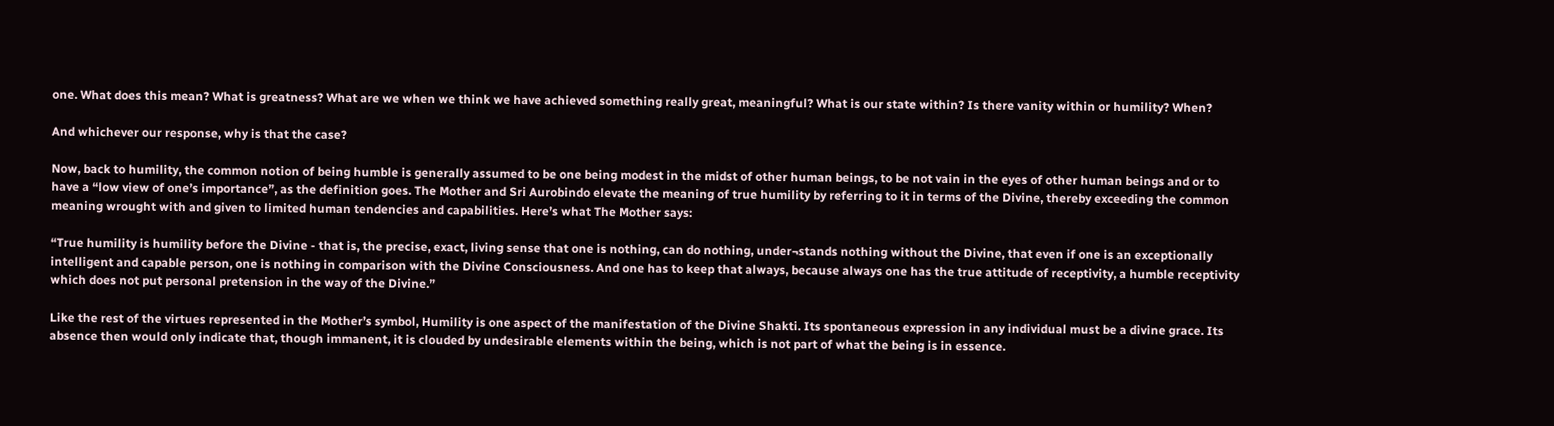one. What does this mean? What is greatness? What are we when we think we have achieved something really great, meaningful? What is our state within? Is there vanity within or humility? When?

And whichever our response, why is that the case?

Now, back to humility, the common notion of being humble is generally assumed to be one being modest in the midst of other human beings, to be not vain in the eyes of other human beings and or to have a “low view of one’s importance”, as the definition goes. The Mother and Sri Aurobindo elevate the meaning of true humility by referring to it in terms of the Divine, thereby exceeding the common meaning wrought with and given to limited human tendencies and capabilities. Here’s what The Mother says:

“True humility is humility before the Divine - that is, the precise, exact, living sense that one is nothing, can do nothing, under¬stands nothing without the Divine, that even if one is an exceptionally intelligent and capable person, one is nothing in comparison with the Divine Consciousness. And one has to keep that always, because always one has the true attitude of receptivity, a humble receptivity which does not put personal pretension in the way of the Divine.”

Like the rest of the virtues represented in the Mother’s symbol, Humility is one aspect of the manifestation of the Divine Shakti. Its spontaneous expression in any individual must be a divine grace. Its absence then would only indicate that, though immanent, it is clouded by undesirable elements within the being, which is not part of what the being is in essence.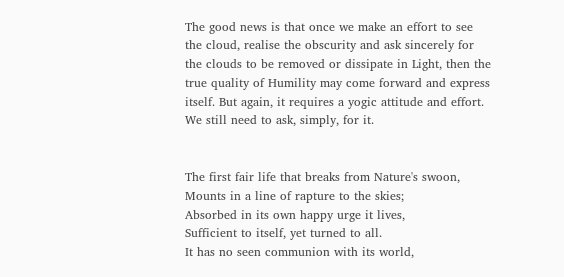The good news is that once we make an effort to see the cloud, realise the obscurity and ask sincerely for the clouds to be removed or dissipate in Light, then the true quality of Humility may come forward and express itself. But again, it requires a yogic attitude and effort. We still need to ask, simply, for it.


The first fair life that breaks from Nature's swoon,
Mounts in a line of rapture to the skies;
Absorbed in its own happy urge it lives,
Sufficient to itself, yet turned to all.
It has no seen communion with its world,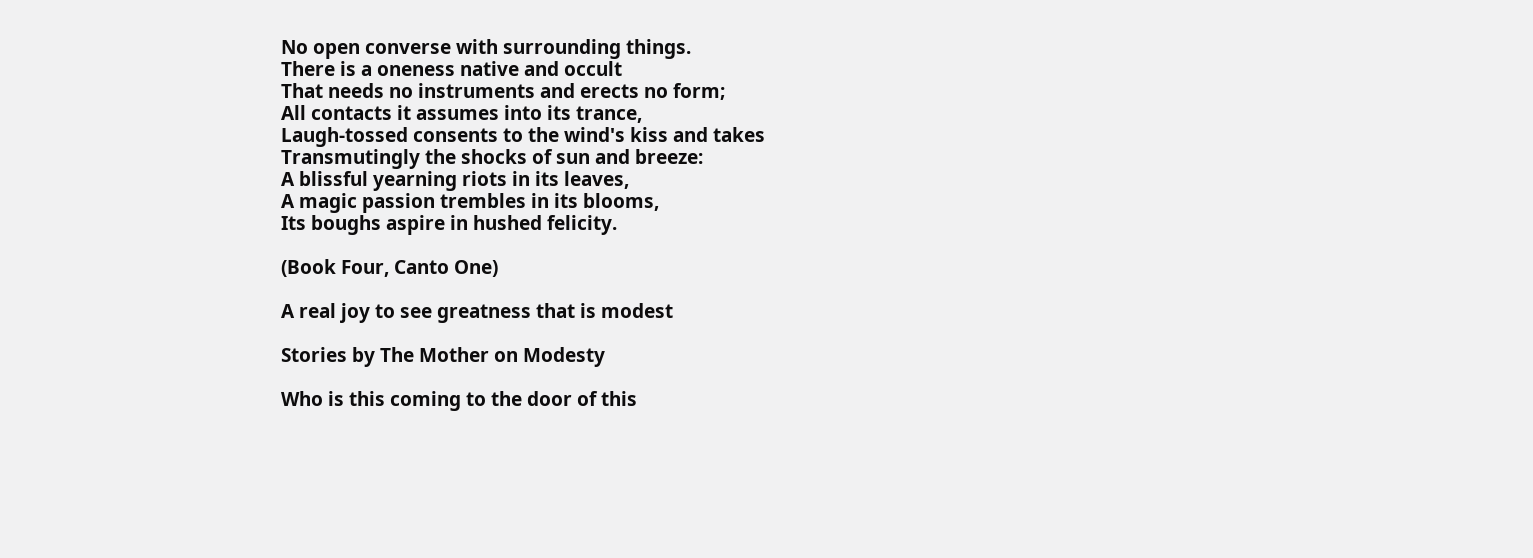No open converse with surrounding things.
There is a oneness native and occult
That needs no instruments and erects no form;
All contacts it assumes into its trance,
Laugh-tossed consents to the wind's kiss and takes
Transmutingly the shocks of sun and breeze:
A blissful yearning riots in its leaves,
A magic passion trembles in its blooms,
Its boughs aspire in hushed felicity.

(Book Four, Canto One)

A real joy to see greatness that is modest

Stories by The Mother on Modesty

Who is this coming to the door of this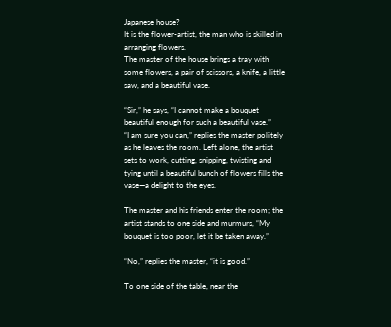Japanese house?
It is the flower-artist, the man who is skilled in arranging flowers.
The master of the house brings a tray with some flowers, a pair of scissors, a knife, a little saw, and a beautiful vase.

“Sir,” he says, “I cannot make a bouquet beautiful enough for such a beautiful vase.”
“I am sure you can,” replies the master politely as he leaves the room. Left alone, the artist sets to work, cutting, snipping, twisting and tying until a beautiful bunch of flowers fills the vase—a delight to the eyes.

The master and his friends enter the room; the artist stands to one side and murmurs, “My bouquet is too poor, let it be taken away.”

“No,” replies the master, “it is good.”

To one side of the table, near the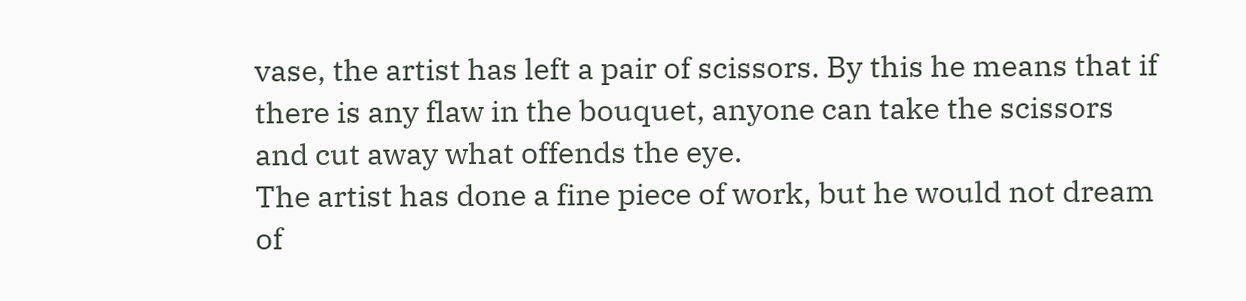vase, the artist has left a pair of scissors. By this he means that if there is any flaw in the bouquet, anyone can take the scissors and cut away what offends the eye.
The artist has done a fine piece of work, but he would not dream of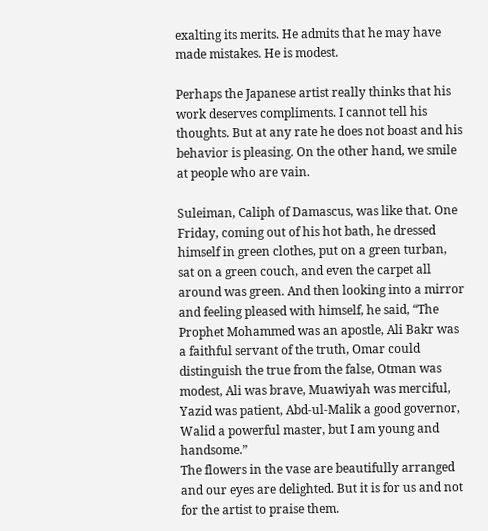exalting its merits. He admits that he may have made mistakes. He is modest.

Perhaps the Japanese artist really thinks that his work deserves compliments. I cannot tell his thoughts. But at any rate he does not boast and his behavior is pleasing. On the other hand, we smile at people who are vain.

Suleiman, Caliph of Damascus, was like that. One Friday, coming out of his hot bath, he dressed himself in green clothes, put on a green turban, sat on a green couch, and even the carpet all around was green. And then looking into a mirror and feeling pleased with himself, he said, “The Prophet Mohammed was an apostle, Ali Bakr was a faithful servant of the truth, Omar could distinguish the true from the false, Otman was modest, Ali was brave, Muawiyah was merciful, Yazid was patient, Abd-ul-Malik a good governor, Walid a powerful master, but I am young and handsome.”
The flowers in the vase are beautifully arranged and our eyes are delighted. But it is for us and not for the artist to praise them.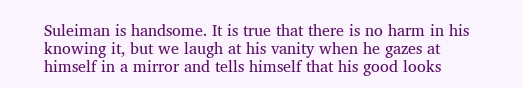Suleiman is handsome. It is true that there is no harm in his knowing it, but we laugh at his vanity when he gazes at himself in a mirror and tells himself that his good looks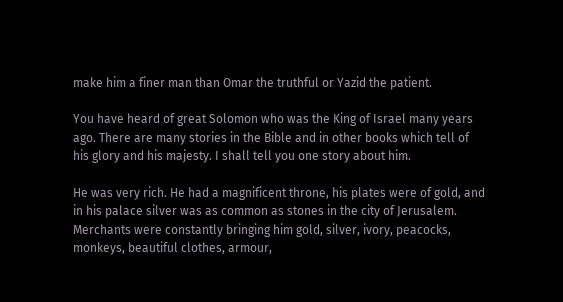make him a finer man than Omar the truthful or Yazid the patient.

You have heard of great Solomon who was the King of Israel many years ago. There are many stories in the Bible and in other books which tell of his glory and his majesty. I shall tell you one story about him.

He was very rich. He had a magnificent throne, his plates were of gold, and in his palace silver was as common as stones in the city of Jerusalem. Merchants were constantly bringing him gold, silver, ivory, peacocks, monkeys, beautiful clothes, armour,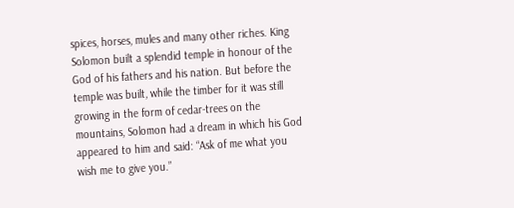spices, horses, mules and many other riches. King Solomon built a splendid temple in honour of the God of his fathers and his nation. But before the temple was built, while the timber for it was still growing in the form of cedar-trees on the mountains, Solomon had a dream in which his God appeared to him and said: “Ask of me what you wish me to give you.”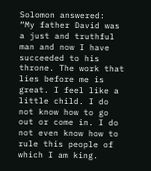Solomon answered:
“My father David was a just and truthful man and now I have succeeded to his throne. The work that lies before me is great. I feel like a little child. I do not know how to go out or come in. I do not even know how to rule this people of which I am king.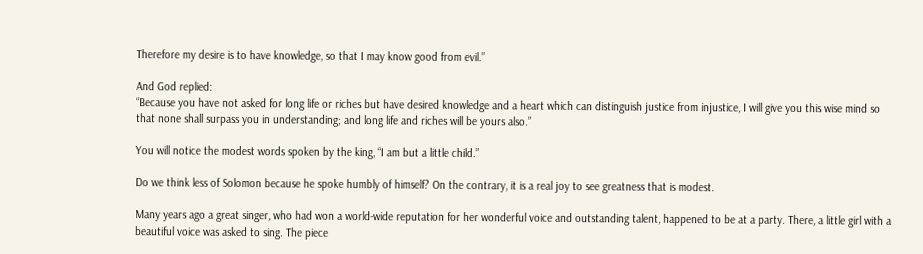Therefore my desire is to have knowledge, so that I may know good from evil.”

And God replied:
“Because you have not asked for long life or riches but have desired knowledge and a heart which can distinguish justice from injustice, I will give you this wise mind so that none shall surpass you in understanding; and long life and riches will be yours also.”

You will notice the modest words spoken by the king, “I am but a little child.”

Do we think less of Solomon because he spoke humbly of himself? On the contrary, it is a real joy to see greatness that is modest.

Many years ago a great singer, who had won a world-wide reputation for her wonderful voice and outstanding talent, happened to be at a party. There, a little girl with a beautiful voice was asked to sing. The piece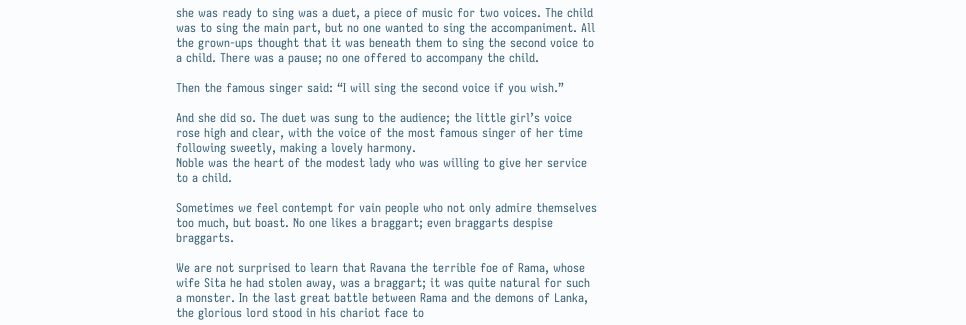she was ready to sing was a duet, a piece of music for two voices. The child was to sing the main part, but no one wanted to sing the accompaniment. All the grown-ups thought that it was beneath them to sing the second voice to a child. There was a pause; no one offered to accompany the child.

Then the famous singer said: “I will sing the second voice if you wish.”

And she did so. The duet was sung to the audience; the little girl’s voice rose high and clear, with the voice of the most famous singer of her time following sweetly, making a lovely harmony.
Noble was the heart of the modest lady who was willing to give her service to a child.

Sometimes we feel contempt for vain people who not only admire themselves too much, but boast. No one likes a braggart; even braggarts despise braggarts.

We are not surprised to learn that Ravana the terrible foe of Rama, whose wife Sita he had stolen away, was a braggart; it was quite natural for such a monster. In the last great battle between Rama and the demons of Lanka, the glorious lord stood in his chariot face to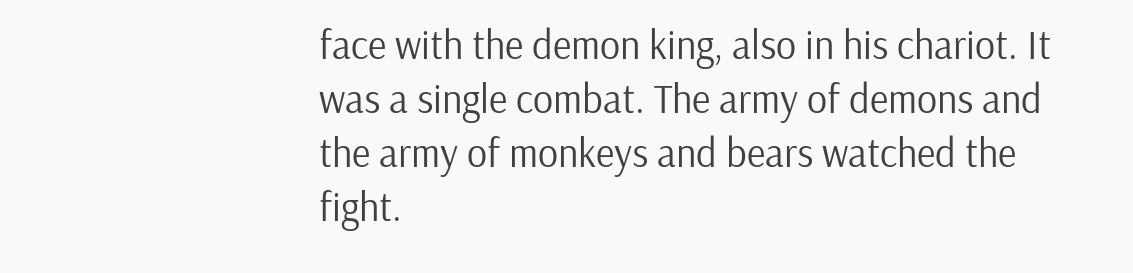face with the demon king, also in his chariot. It was a single combat. The army of demons and the army of monkeys and bears watched the fight.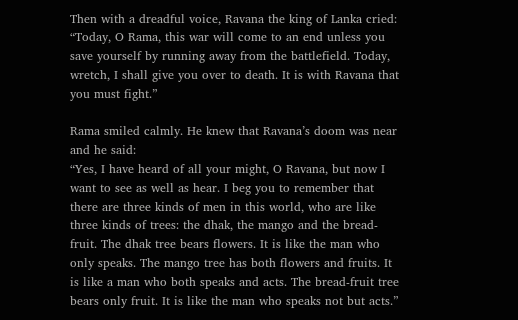Then with a dreadful voice, Ravana the king of Lanka cried:
“Today, O Rama, this war will come to an end unless you save yourself by running away from the battlefield. Today, wretch, I shall give you over to death. It is with Ravana that you must fight.”

Rama smiled calmly. He knew that Ravana’s doom was near and he said:
“Yes, I have heard of all your might, O Ravana, but now I want to see as well as hear. I beg you to remember that there are three kinds of men in this world, who are like three kinds of trees: the dhak, the mango and the bread-fruit. The dhak tree bears flowers. It is like the man who only speaks. The mango tree has both flowers and fruits. It is like a man who both speaks and acts. The bread-fruit tree bears only fruit. It is like the man who speaks not but acts.”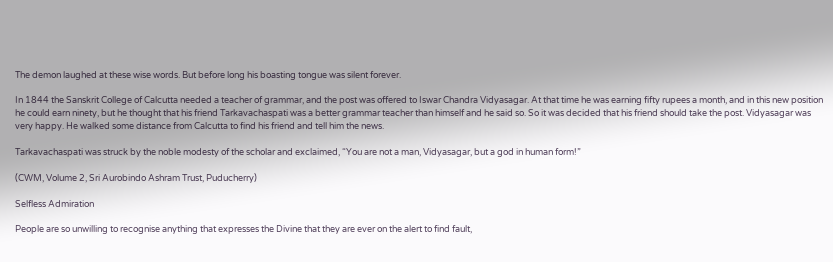The demon laughed at these wise words. But before long his boasting tongue was silent forever.

In 1844 the Sanskrit College of Calcutta needed a teacher of grammar, and the post was offered to Iswar Chandra Vidyasagar. At that time he was earning fifty rupees a month, and in this new position he could earn ninety, but he thought that his friend Tarkavachaspati was a better grammar teacher than himself and he said so. So it was decided that his friend should take the post. Vidyasagar was very happy. He walked some distance from Calcutta to find his friend and tell him the news.

Tarkavachaspati was struck by the noble modesty of the scholar and exclaimed, “You are not a man, Vidyasagar, but a god in human form!”

(CWM, Volume 2, Sri Aurobindo Ashram Trust, Puducherry)

Selfless Admiration

People are so unwilling to recognise anything that expresses the Divine that they are ever on the alert to find fault,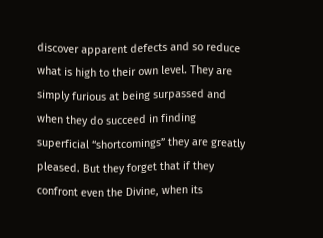discover apparent defects and so reduce what is high to their own level. They are simply furious at being surpassed and when they do succeed in finding superficial “shortcomings” they are greatly pleased. But they forget that if they confront even the Divine, when its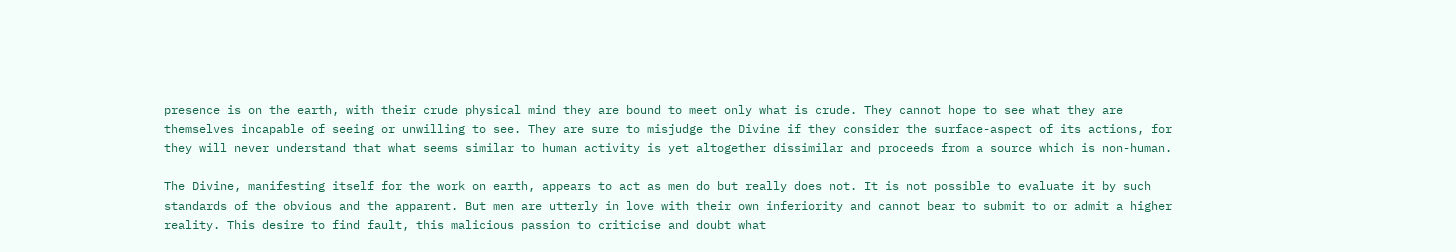presence is on the earth, with their crude physical mind they are bound to meet only what is crude. They cannot hope to see what they are themselves incapable of seeing or unwilling to see. They are sure to misjudge the Divine if they consider the surface-aspect of its actions, for they will never understand that what seems similar to human activity is yet altogether dissimilar and proceeds from a source which is non-human.

The Divine, manifesting itself for the work on earth, appears to act as men do but really does not. It is not possible to evaluate it by such standards of the obvious and the apparent. But men are utterly in love with their own inferiority and cannot bear to submit to or admit a higher reality. This desire to find fault, this malicious passion to criticise and doubt what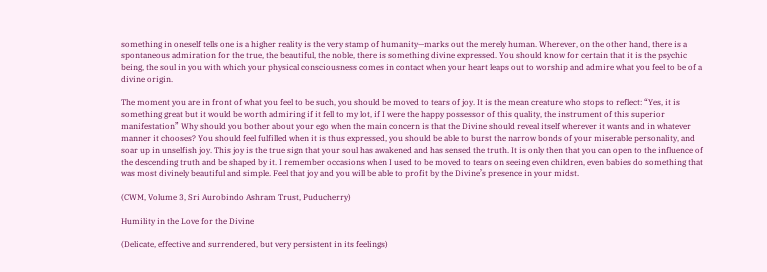something in oneself tells one is a higher reality is the very stamp of humanity—marks out the merely human. Wherever, on the other hand, there is a spontaneous admiration for the true, the beautiful, the noble, there is something divine expressed. You should know for certain that it is the psychic being, the soul in you with which your physical consciousness comes in contact when your heart leaps out to worship and admire what you feel to be of a divine origin.

The moment you are in front of what you feel to be such, you should be moved to tears of joy. It is the mean creature who stops to reflect: “Yes, it is something great but it would be worth admiring if it fell to my lot, if I were the happy possessor of this quality, the instrument of this superior manifestation” Why should you bother about your ego when the main concern is that the Divine should reveal itself wherever it wants and in whatever manner it chooses? You should feel fulfilled when it is thus expressed, you should be able to burst the narrow bonds of your miserable personality, and soar up in unselfish joy. This joy is the true sign that your soul has awakened and has sensed the truth. It is only then that you can open to the influence of the descending truth and be shaped by it. I remember occasions when I used to be moved to tears on seeing even children, even babies do something that was most divinely beautiful and simple. Feel that joy and you will be able to profit by the Divine’s presence in your midst.

(CWM, Volume 3, Sri Aurobindo Ashram Trust, Puducherry)

Humility in the Love for the Divine

(Delicate, effective and surrendered, but very persistent in its feelings)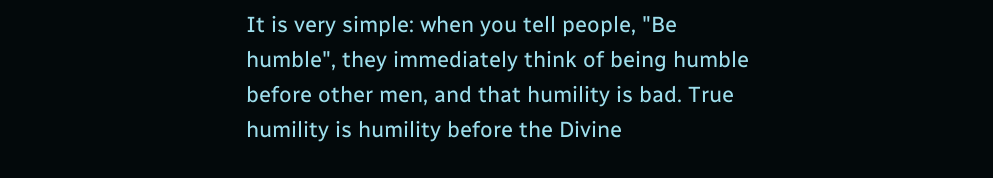It is very simple: when you tell people, "Be humble", they immediately think of being humble before other men, and that humility is bad. True humility is humility before the Divine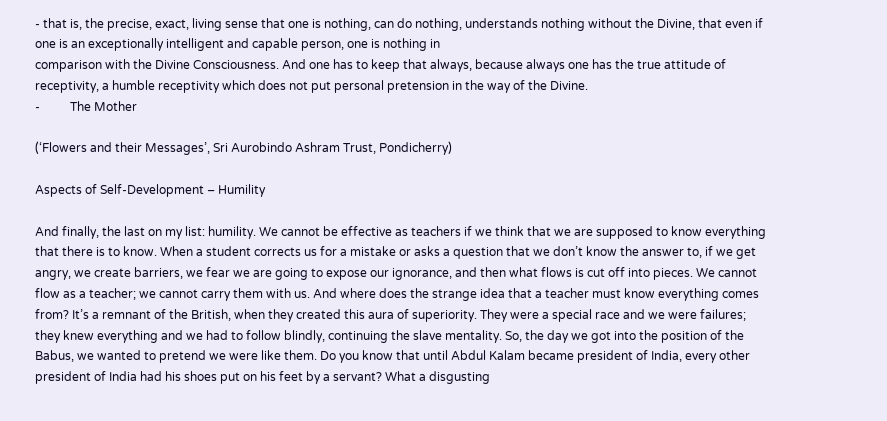- that is, the precise, exact, living sense that one is nothing, can do nothing, understands nothing without the Divine, that even if one is an exceptionally intelligent and capable person, one is nothing in
comparison with the Divine Consciousness. And one has to keep that always, because always one has the true attitude of receptivity, a humble receptivity which does not put personal pretension in the way of the Divine.
-          The Mother

(‘Flowers and their Messages’, Sri Aurobindo Ashram Trust, Pondicherry)

Aspects of Self-Development – Humility

And finally, the last on my list: humility. We cannot be effective as teachers if we think that we are supposed to know everything that there is to know. When a student corrects us for a mistake or asks a question that we don’t know the answer to, if we get angry, we create barriers, we fear we are going to expose our ignorance, and then what flows is cut off into pieces. We cannot flow as a teacher; we cannot carry them with us. And where does the strange idea that a teacher must know everything comes from? It’s a remnant of the British, when they created this aura of superiority. They were a special race and we were failures; they knew everything and we had to follow blindly, continuing the slave mentality. So, the day we got into the position of the Babus, we wanted to pretend we were like them. Do you know that until Abdul Kalam became president of India, every other president of India had his shoes put on his feet by a servant? What a disgusting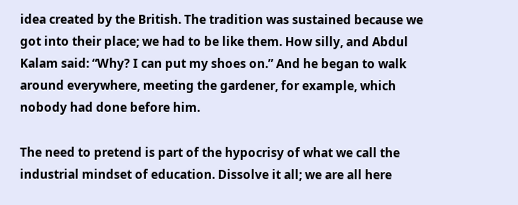idea created by the British. The tradition was sustained because we got into their place; we had to be like them. How silly, and Abdul Kalam said: “Why? I can put my shoes on.” And he began to walk around everywhere, meeting the gardener, for example, which nobody had done before him.

The need to pretend is part of the hypocrisy of what we call the industrial mindset of education. Dissolve it all; we are all here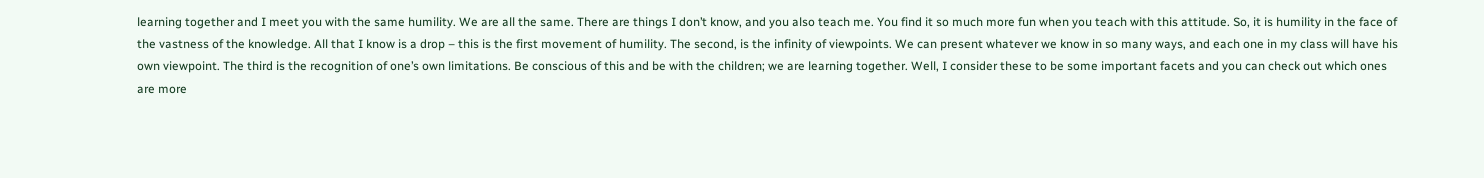learning together and I meet you with the same humility. We are all the same. There are things I don’t know, and you also teach me. You find it so much more fun when you teach with this attitude. So, it is humility in the face of the vastness of the knowledge. All that I know is a drop – this is the first movement of humility. The second, is the infinity of viewpoints. We can present whatever we know in so many ways, and each one in my class will have his own viewpoint. The third is the recognition of one’s own limitations. Be conscious of this and be with the children; we are learning together. Well, I consider these to be some important facets and you can check out which ones are more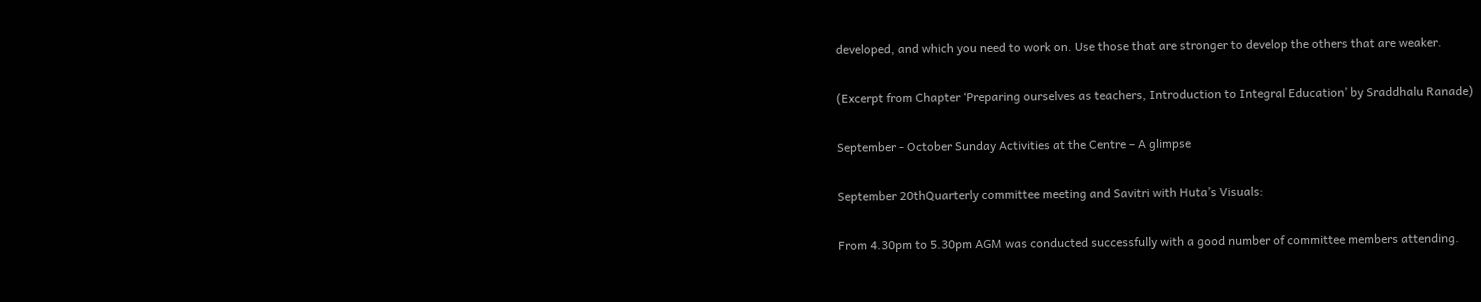developed, and which you need to work on. Use those that are stronger to develop the others that are weaker.

(Excerpt from Chapter ‘Preparing ourselves as teachers, Introduction to Integral Education’ by Sraddhalu Ranade)

September - October Sunday Activities at the Centre – A glimpse

September 20thQuarterly committee meeting and Savitri with Huta’s Visuals:

From 4.30pm to 5.30pm AGM was conducted successfully with a good number of committee members attending.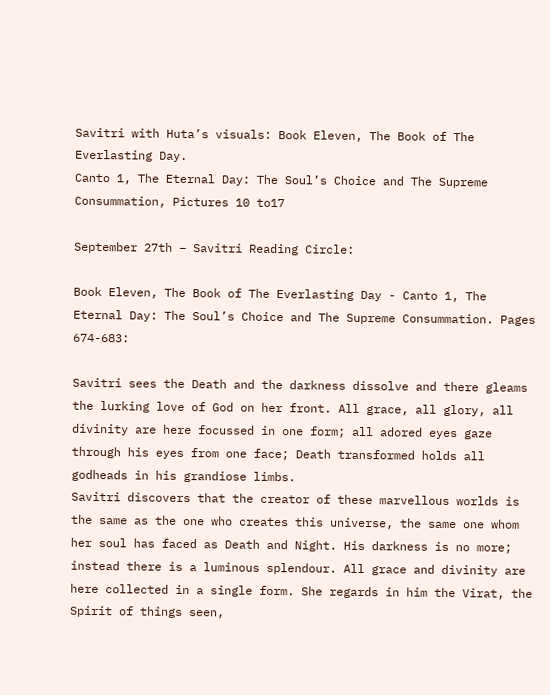Savitri with Huta’s visuals: Book Eleven, The Book of The Everlasting Day.
Canto 1, The Eternal Day: The Soul’s Choice and The Supreme Consummation, Pictures 10 to17

September 27th – Savitri Reading Circle:

Book Eleven, The Book of The Everlasting Day - Canto 1, The Eternal Day: The Soul’s Choice and The Supreme Consummation. Pages 674-683:

Savitri sees the Death and the darkness dissolve and there gleams the lurking love of God on her front. All grace, all glory, all divinity are here focussed in one form; all adored eyes gaze through his eyes from one face; Death transformed holds all godheads in his grandiose limbs.
Savitri discovers that the creator of these marvellous worlds is the same as the one who creates this universe, the same one whom her soul has faced as Death and Night. His darkness is no more; instead there is a luminous splendour. All grace and divinity are here collected in a single form. She regards in him the Virat, the Spirit of things seen,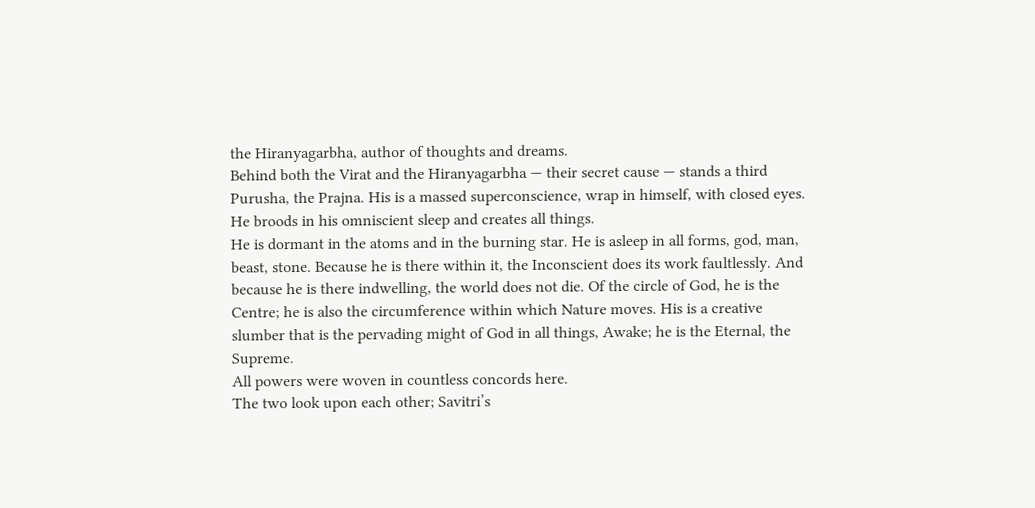the Hiranyagarbha, author of thoughts and dreams.
Behind both the Virat and the Hiranyagarbha — their secret cause — stands a third Purusha, the Prajna. His is a massed superconscience, wrap in himself, with closed eyes. He broods in his omniscient sleep and creates all things.
He is dormant in the atoms and in the burning star. He is asleep in all forms, god, man, beast, stone. Because he is there within it, the Inconscient does its work faultlessly. And because he is there indwelling, the world does not die. Of the circle of God, he is the Centre; he is also the circumference within which Nature moves. His is a creative slumber that is the pervading might of God in all things, Awake; he is the Eternal, the Supreme.
All powers were woven in countless concords here.
The two look upon each other; Savitri’s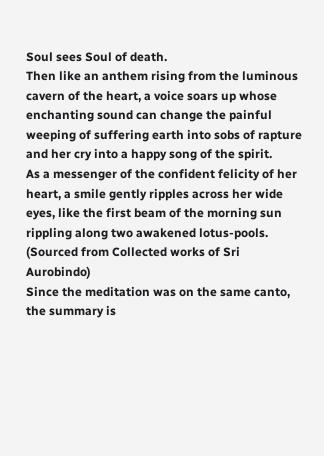Soul sees Soul of death.
Then like an anthem rising from the luminous cavern of the heart, a voice soars up whose enchanting sound can change the painful weeping of suffering earth into sobs of rapture and her cry into a happy song of the spirit.
As a messenger of the confident felicity of her heart, a smile gently ripples across her wide eyes, like the first beam of the morning sun rippling along two awakened lotus-pools.
(Sourced from Collected works of Sri Aurobindo)
Since the meditation was on the same canto, the summary is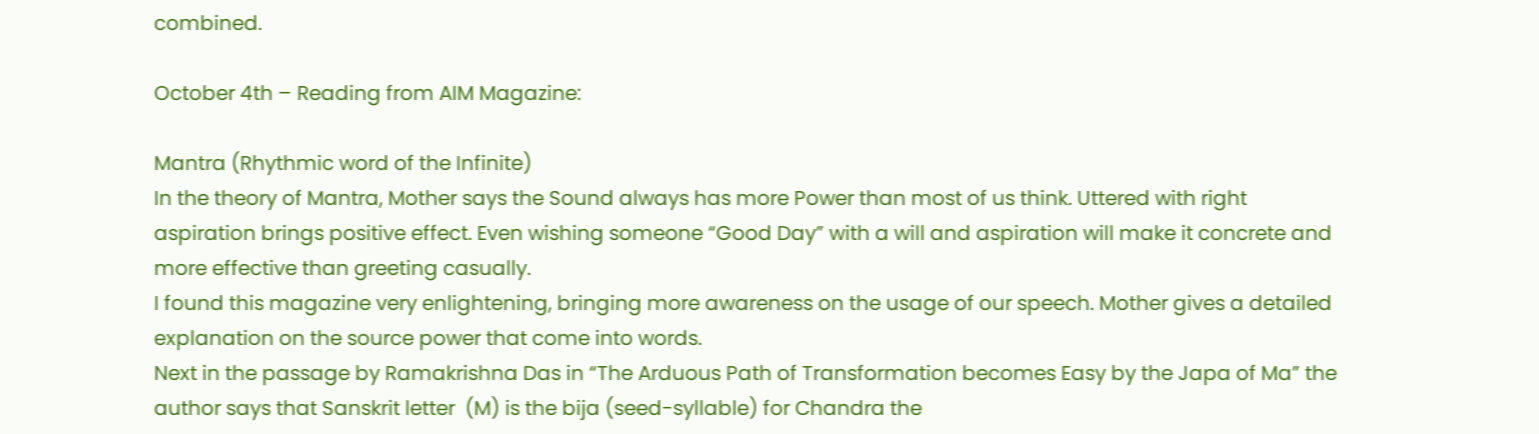combined.

October 4th – Reading from AIM Magazine:

Mantra (Rhythmic word of the Infinite)
In the theory of Mantra, Mother says the Sound always has more Power than most of us think. Uttered with right aspiration brings positive effect. Even wishing someone “Good Day” with a will and aspiration will make it concrete and more effective than greeting casually.
I found this magazine very enlightening, bringing more awareness on the usage of our speech. Mother gives a detailed explanation on the source power that come into words.
Next in the passage by Ramakrishna Das in “The Arduous Path of Transformation becomes Easy by the Japa of Ma” the author says that Sanskrit letter  (M) is the bija (seed-syllable) for Chandra the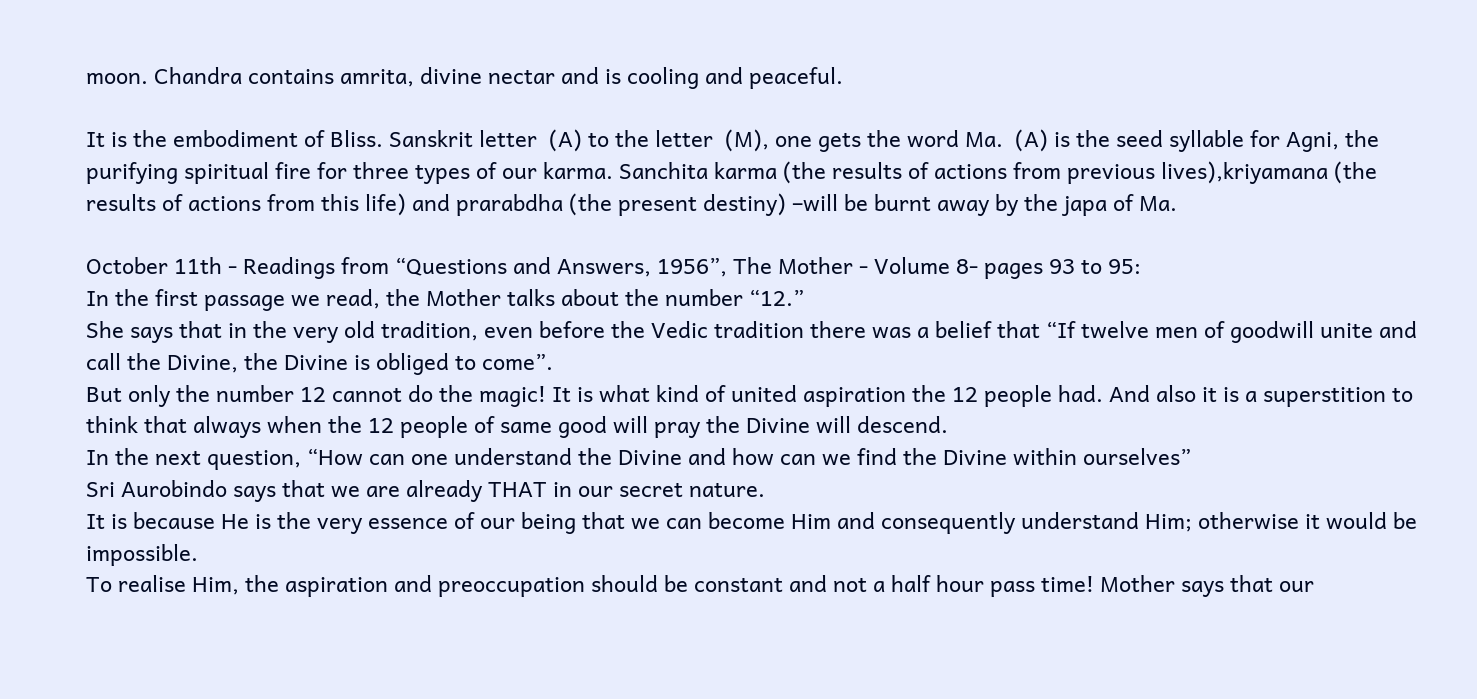moon. Chandra contains amrita, divine nectar and is cooling and peaceful.

It is the embodiment of Bliss. Sanskrit letter  (A) to the letter  (M), one gets the word Ma.  (A) is the seed syllable for Agni, the purifying spiritual fire for three types of our karma. Sanchita karma (the results of actions from previous lives),kriyamana (the results of actions from this life) and prarabdha (the present destiny) –will be burnt away by the japa of Ma.

October 11th - Readings from “Questions and Answers, 1956”, The Mother - Volume 8- pages 93 to 95:
In the first passage we read, the Mother talks about the number “12.”
She says that in the very old tradition, even before the Vedic tradition there was a belief that “If twelve men of goodwill unite and call the Divine, the Divine is obliged to come”.
But only the number 12 cannot do the magic! It is what kind of united aspiration the 12 people had. And also it is a superstition to think that always when the 12 people of same good will pray the Divine will descend.
In the next question, “How can one understand the Divine and how can we find the Divine within ourselves”
Sri Aurobindo says that we are already THAT in our secret nature.
It is because He is the very essence of our being that we can become Him and consequently understand Him; otherwise it would be impossible.
To realise Him, the aspiration and preoccupation should be constant and not a half hour pass time! Mother says that our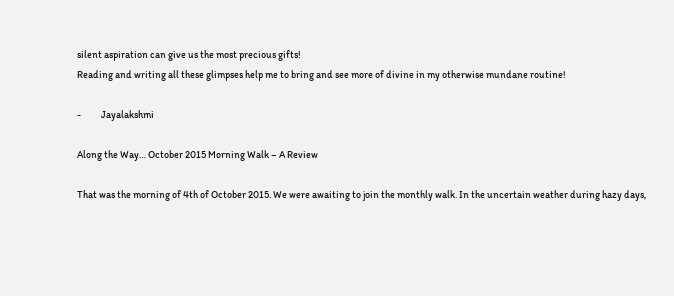silent aspiration can give us the most precious gifts!
Reading and writing all these glimpses help me to bring and see more of divine in my otherwise mundane routine!

-          Jayalakshmi

Along the Way… October 2015 Morning Walk – A Review

That was the morning of 4th of October 2015. We were awaiting to join the monthly walk. In the uncertain weather during hazy days,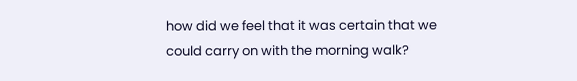how did we feel that it was certain that we could carry on with the morning walk?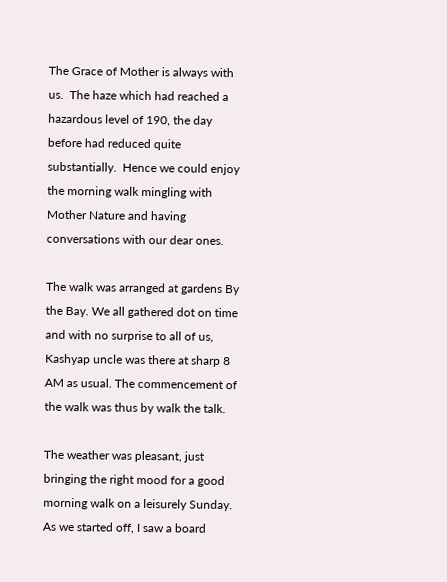The Grace of Mother is always with us.  The haze which had reached a hazardous level of 190, the day before had reduced quite substantially.  Hence we could enjoy the morning walk mingling with Mother Nature and having conversations with our dear ones.

The walk was arranged at gardens By the Bay. We all gathered dot on time and with no surprise to all of us, Kashyap uncle was there at sharp 8 AM as usual. The commencement of the walk was thus by walk the talk.

The weather was pleasant, just bringing the right mood for a good morning walk on a leisurely Sunday.
As we started off, I saw a board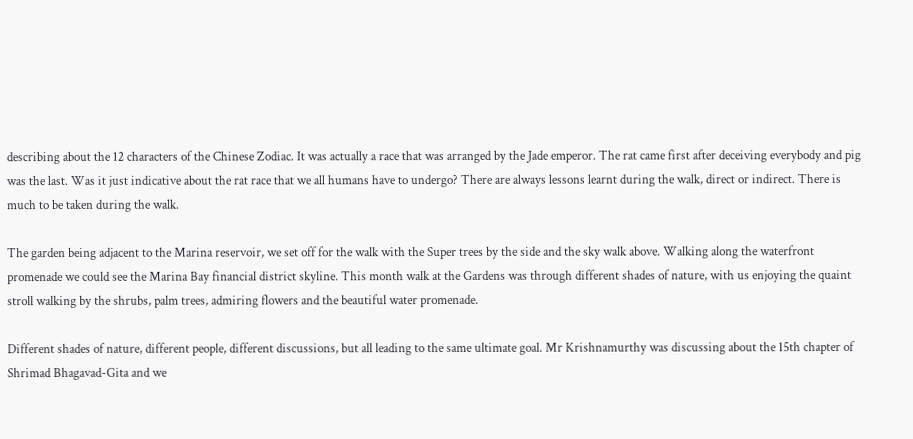describing about the 12 characters of the Chinese Zodiac. It was actually a race that was arranged by the Jade emperor. The rat came first after deceiving everybody and pig was the last. Was it just indicative about the rat race that we all humans have to undergo? There are always lessons learnt during the walk, direct or indirect. There is much to be taken during the walk.

The garden being adjacent to the Marina reservoir, we set off for the walk with the Super trees by the side and the sky walk above. Walking along the waterfront promenade we could see the Marina Bay financial district skyline. This month walk at the Gardens was through different shades of nature, with us enjoying the quaint stroll walking by the shrubs, palm trees, admiring flowers and the beautiful water promenade.

Different shades of nature, different people, different discussions, but all leading to the same ultimate goal. Mr Krishnamurthy was discussing about the 15th chapter of Shrimad Bhagavad-Gita and we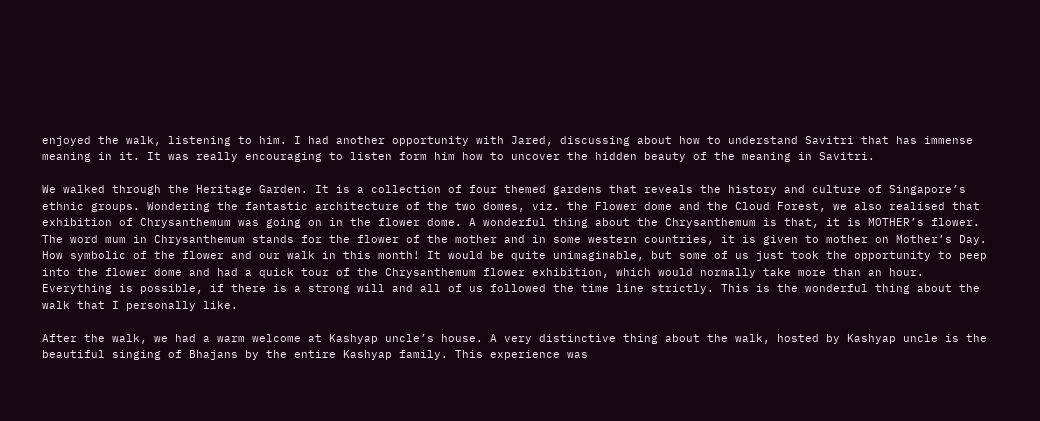enjoyed the walk, listening to him. I had another opportunity with Jared, discussing about how to understand Savitri that has immense meaning in it. It was really encouraging to listen form him how to uncover the hidden beauty of the meaning in Savitri.

We walked through the Heritage Garden. It is a collection of four themed gardens that reveals the history and culture of Singapore’s ethnic groups. Wondering the fantastic architecture of the two domes, viz. the Flower dome and the Cloud Forest, we also realised that exhibition of Chrysanthemum was going on in the flower dome. A wonderful thing about the Chrysanthemum is that, it is MOTHER’s flower. The word mum in Chrysanthemum stands for the flower of the mother and in some western countries, it is given to mother on Mother’s Day. How symbolic of the flower and our walk in this month! It would be quite unimaginable, but some of us just took the opportunity to peep into the flower dome and had a quick tour of the Chrysanthemum flower exhibition, which would normally take more than an hour. Everything is possible, if there is a strong will and all of us followed the time line strictly. This is the wonderful thing about the walk that I personally like.

After the walk, we had a warm welcome at Kashyap uncle’s house. A very distinctive thing about the walk, hosted by Kashyap uncle is the beautiful singing of Bhajans by the entire Kashyap family. This experience was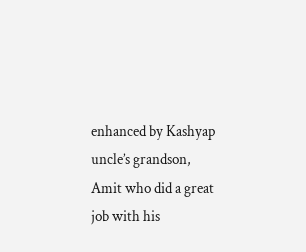enhanced by Kashyap uncle’s grandson, Amit who did a great job with his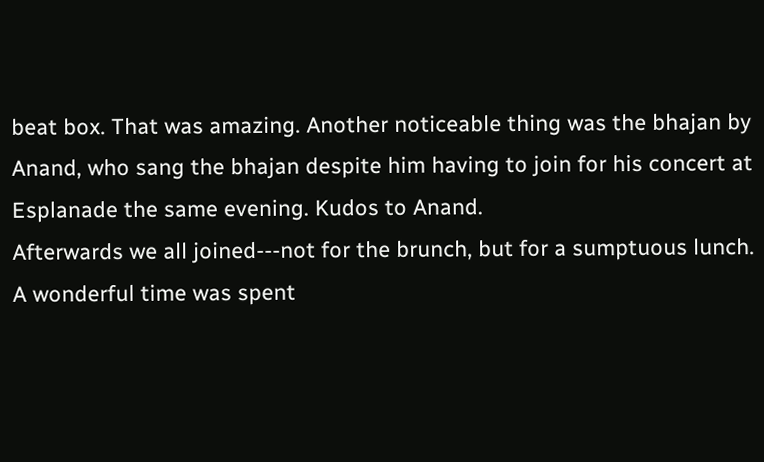beat box. That was amazing. Another noticeable thing was the bhajan by Anand, who sang the bhajan despite him having to join for his concert at Esplanade the same evening. Kudos to Anand.
Afterwards we all joined---not for the brunch, but for a sumptuous lunch. A wonderful time was spent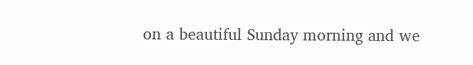on a beautiful Sunday morning and we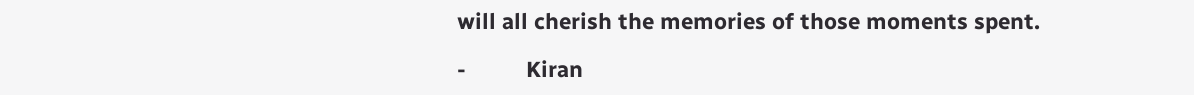will all cherish the memories of those moments spent.

-          Kiran